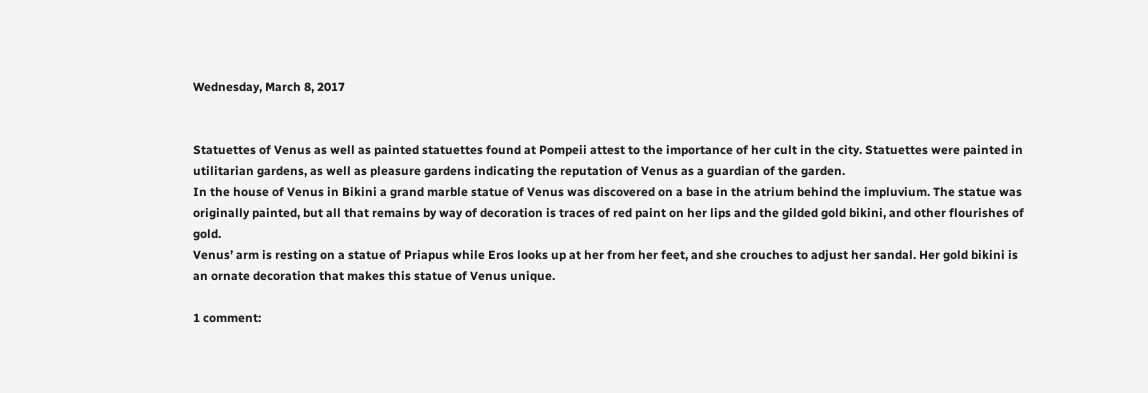Wednesday, March 8, 2017


Statuettes of Venus as well as painted statuettes found at Pompeii attest to the importance of her cult in the city. Statuettes were painted in utilitarian gardens, as well as pleasure gardens indicating the reputation of Venus as a guardian of the garden.
In the house of Venus in Bikini a grand marble statue of Venus was discovered on a base in the atrium behind the impluvium. The statue was originally painted, but all that remains by way of decoration is traces of red paint on her lips and the gilded gold bikini, and other flourishes of gold.
Venus’ arm is resting on a statue of Priapus while Eros looks up at her from her feet, and she crouches to adjust her sandal. Her gold bikini is an ornate decoration that makes this statue of Venus unique.

1 comment: